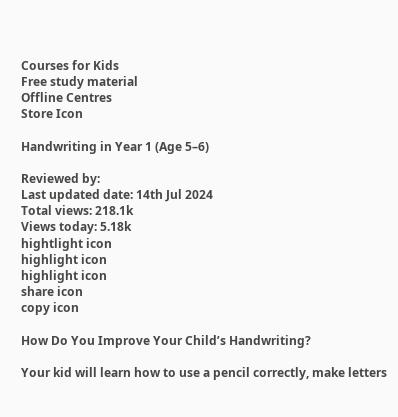Courses for Kids
Free study material
Offline Centres
Store Icon

Handwriting in Year 1 (Age 5–6)

Reviewed by:
Last updated date: 14th Jul 2024
Total views: 218.1k
Views today: 5.18k
hightlight icon
highlight icon
highlight icon
share icon
copy icon

How Do You Improve Your Child’s Handwriting?

Your kid will learn how to use a pencil correctly, make letters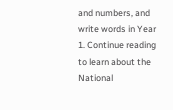and numbers, and write words in Year 1. Continue reading to learn about the National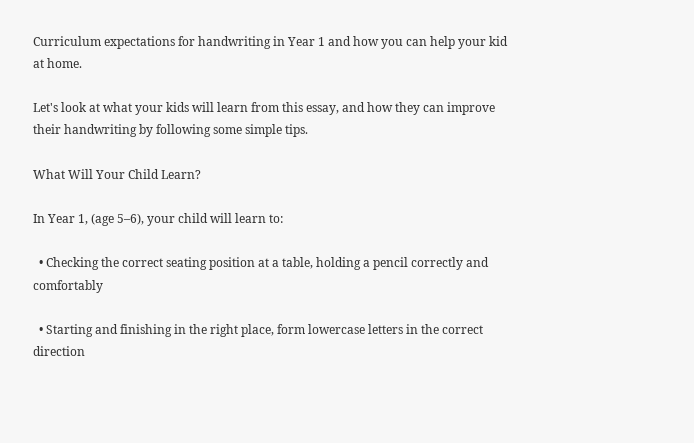Curriculum expectations for handwriting in Year 1 and how you can help your kid at home.

Let's look at what your kids will learn from this essay, and how they can improve their handwriting by following some simple tips.

What Will Your Child Learn?

In Year 1, (age 5–6), your child will learn to:

  • Checking the correct seating position at a table, holding a pencil correctly and comfortably

  • Starting and finishing in the right place, form lowercase letters in the correct direction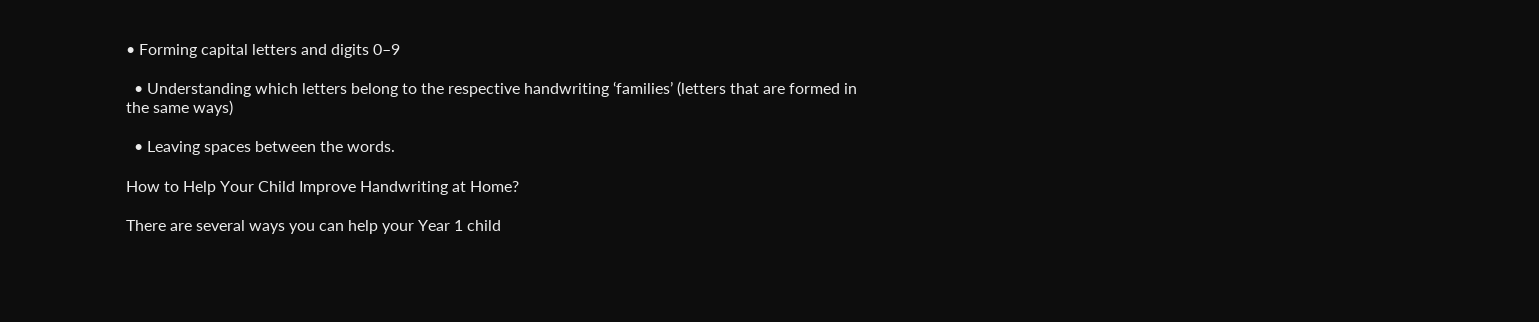• Forming capital letters and digits 0–9

  • Understanding which letters belong to the respective handwriting ‘families’ (letters that are formed in the same ways)

  • Leaving spaces between the words.

How to Help Your Child Improve Handwriting at Home?

There are several ways you can help your Year 1 child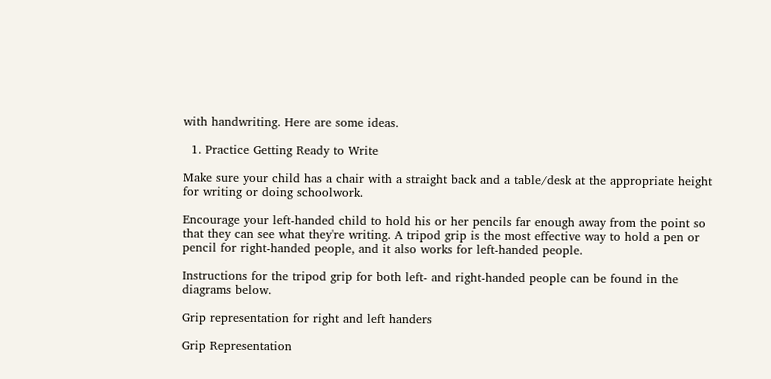with handwriting. Here are some ideas.

  1. Practice Getting Ready to Write

Make sure your child has a chair with a straight back and a table/desk at the appropriate height for writing or doing schoolwork.

Encourage your left-handed child to hold his or her pencils far enough away from the point so that they can see what they're writing. A tripod grip is the most effective way to hold a pen or pencil for right-handed people, and it also works for left-handed people.

Instructions for the tripod grip for both left- and right-handed people can be found in the diagrams below.

Grip representation for right and left handers

Grip Representation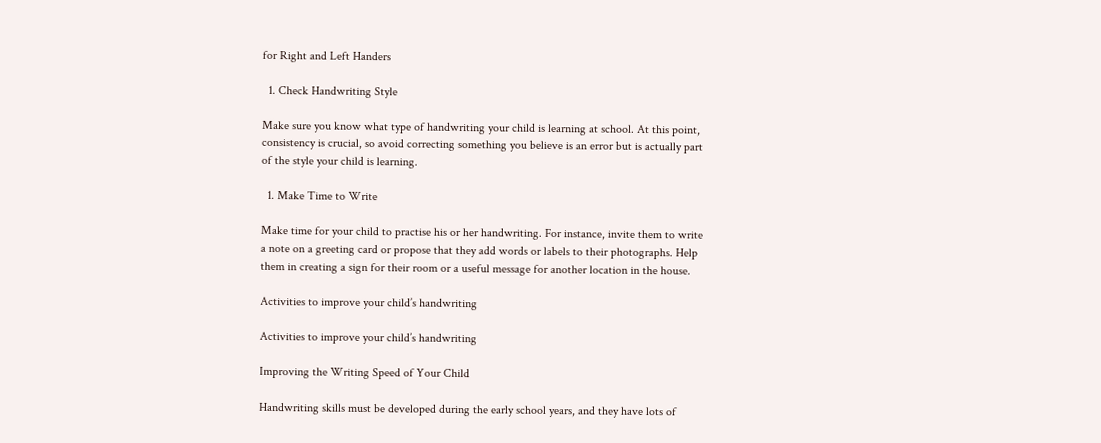for Right and Left Handers

  1. Check Handwriting Style

Make sure you know what type of handwriting your child is learning at school. At this point, consistency is crucial, so avoid correcting something you believe is an error but is actually part of the style your child is learning.

  1. Make Time to Write

Make time for your child to practise his or her handwriting. For instance, invite them to write a note on a greeting card or propose that they add words or labels to their photographs. Help them in creating a sign for their room or a useful message for another location in the house.

Activities to improve your child’s handwriting

Activities to improve your child’s handwriting

Improving the Writing Speed of Your Child

Handwriting skills must be developed during the early school years, and they have lots of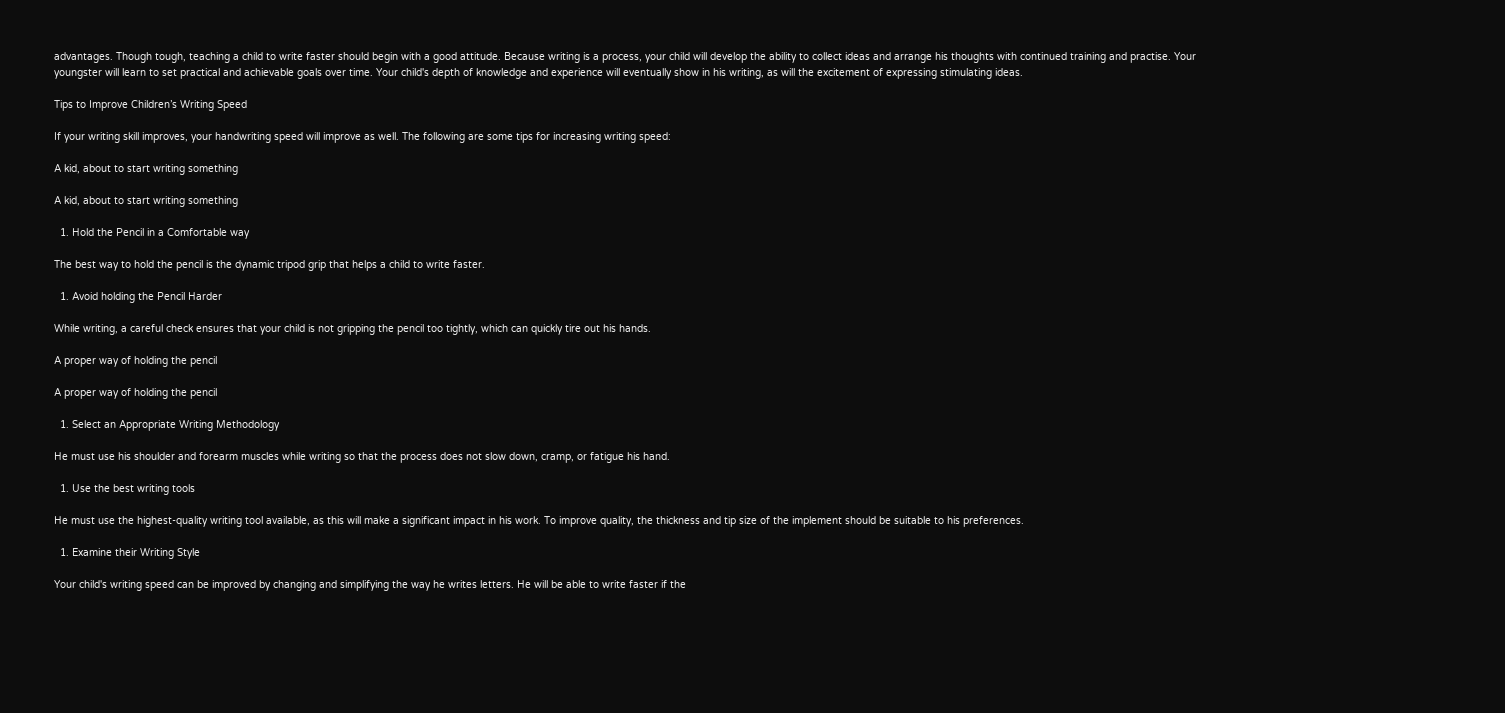advantages. Though tough, teaching a child to write faster should begin with a good attitude. Because writing is a process, your child will develop the ability to collect ideas and arrange his thoughts with continued training and practise. Your youngster will learn to set practical and achievable goals over time. Your child's depth of knowledge and experience will eventually show in his writing, as will the excitement of expressing stimulating ideas.

Tips to Improve Children’s Writing Speed

If your writing skill improves, your handwriting speed will improve as well. The following are some tips for increasing writing speed:

A kid, about to start writing something

A kid, about to start writing something

  1. Hold the Pencil in a Comfortable way

The best way to hold the pencil is the dynamic tripod grip that helps a child to write faster.

  1. Avoid holding the Pencil Harder

While writing, a careful check ensures that your child is not gripping the pencil too tightly, which can quickly tire out his hands.

A proper way of holding the pencil

A proper way of holding the pencil

  1. Select an Appropriate Writing Methodology

He must use his shoulder and forearm muscles while writing so that the process does not slow down, cramp, or fatigue his hand.

  1. Use the best writing tools

He must use the highest-quality writing tool available, as this will make a significant impact in his work. To improve quality, the thickness and tip size of the implement should be suitable to his preferences.

  1. Examine their Writing Style

Your child's writing speed can be improved by changing and simplifying the way he writes letters. He will be able to write faster if the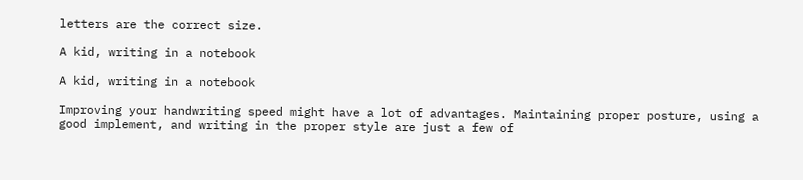letters are the correct size.

A kid, writing in a notebook

A kid, writing in a notebook

Improving your handwriting speed might have a lot of advantages. Maintaining proper posture, using a good implement, and writing in the proper style are just a few of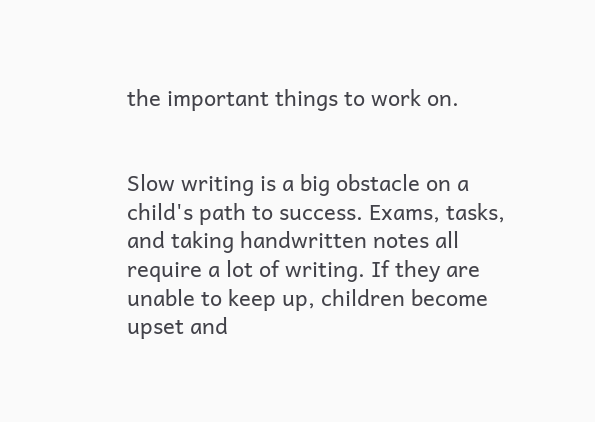the important things to work on.


Slow writing is a big obstacle on a child's path to success. Exams, tasks, and taking handwritten notes all require a lot of writing. If they are unable to keep up, children become upset and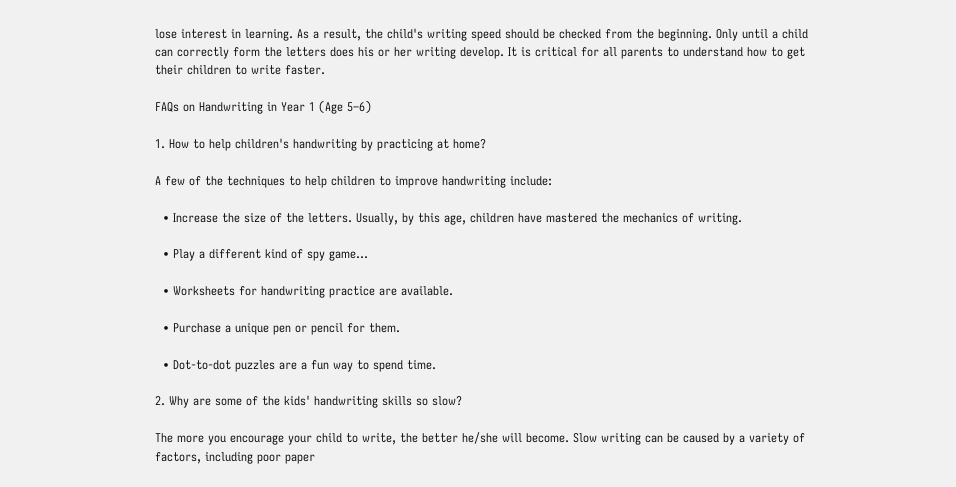lose interest in learning. As a result, the child's writing speed should be checked from the beginning. Only until a child can correctly form the letters does his or her writing develop. It is critical for all parents to understand how to get their children to write faster.

FAQs on Handwriting in Year 1 (Age 5–6)

1. How to help children's handwriting by practicing at home?

A few of the techniques to help children to improve handwriting include:

  • Increase the size of the letters. Usually, by this age, children have mastered the mechanics of writing.

  • Play a different kind of spy game...

  • Worksheets for handwriting practice are available.

  • Purchase a unique pen or pencil for them.

  • Dot-to-dot puzzles are a fun way to spend time.

2. Why are some of the kids' handwriting skills so slow?

The more you encourage your child to write, the better he/she will become. Slow writing can be caused by a variety of factors, including poor paper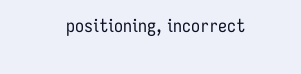positioning, incorrect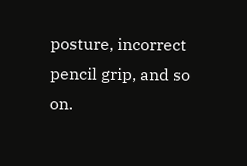posture, incorrect pencil grip, and so on.